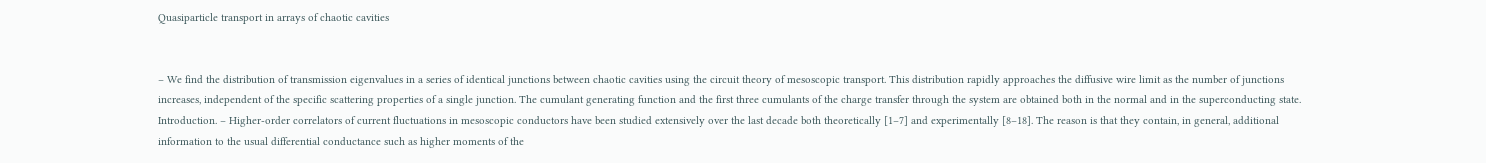Quasiparticle transport in arrays of chaotic cavities


– We find the distribution of transmission eigenvalues in a series of identical junctions between chaotic cavities using the circuit theory of mesoscopic transport. This distribution rapidly approaches the diffusive wire limit as the number of junctions increases, independent of the specific scattering properties of a single junction. The cumulant generating function and the first three cumulants of the charge transfer through the system are obtained both in the normal and in the superconducting state. Introduction. – Higher-order correlators of current fluctuations in mesoscopic conductors have been studied extensively over the last decade both theoretically [1–7] and experimentally [8–18]. The reason is that they contain, in general, additional information to the usual differential conductance such as higher moments of the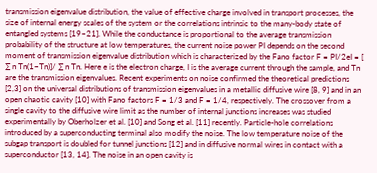transmission eigenvalue distribution, the value of effective charge involved in transport processes, the size of internal energy scales of the system or the correlations intrinsic to the many-body state of entangled systems [19–21]. While the conductance is proportional to the average transmission probability of the structure at low temperatures, the current noise power PI depends on the second moment of transmission eigenvalue distribution which is characterized by the Fano factor F = PI/2eI = [ ∑ n Tn(1−Tn)]/ ∑ n Tn. Here e is the electron charge, I is the average current through the sample, and Tn are the transmission eigenvalues. Recent experiments on noise confirmed the theoretical predictions [2,3] on the universal distributions of transmission eigenvalues in a metallic diffusive wire [8, 9] and in an open chaotic cavity [10] with Fano factors F = 1/3 and F = 1/4, respectively. The crossover from a single cavity to the diffusive wire limit as the number of internal junctions increases was studied experimentally by Oberholzer et al. [10] and Song et al. [11] recently. Particle-hole correlations introduced by a superconducting terminal also modify the noise. The low temperature noise of the subgap transport is doubled for tunnel junctions [12] and in diffusive normal wires in contact with a superconductor [13, 14]. The noise in an open cavity is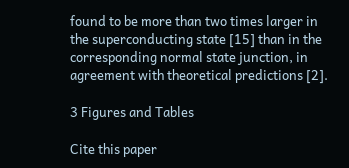found to be more than two times larger in the superconducting state [15] than in the corresponding normal state junction, in agreement with theoretical predictions [2].

3 Figures and Tables

Cite this paper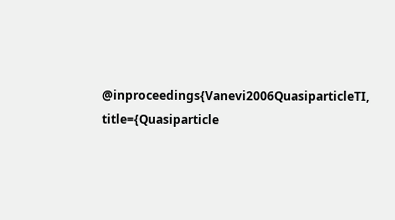@inproceedings{Vanevi2006QuasiparticleTI, title={Quasiparticle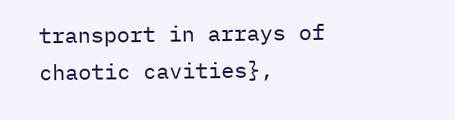transport in arrays of chaotic cavities},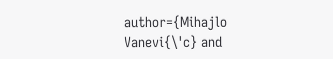author={Mihajlo Vanevi{\'c} and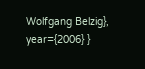Wolfgang Belzig}, year={2006} }